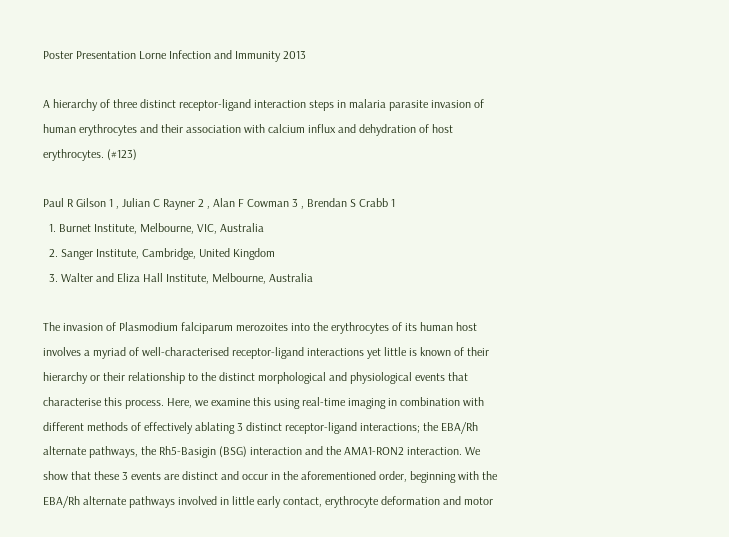Poster Presentation Lorne Infection and Immunity 2013

A hierarchy of three distinct receptor-ligand interaction steps in malaria parasite invasion of human erythrocytes and their association with calcium influx and dehydration of host erythrocytes. (#123)

Paul R Gilson 1 , Julian C Rayner 2 , Alan F Cowman 3 , Brendan S Crabb 1
  1. Burnet Institute, Melbourne, VIC, Australia
  2. Sanger Institute, Cambridge, United Kingdom
  3. Walter and Eliza Hall Institute, Melbourne, Australia

The invasion of Plasmodium falciparum merozoites into the erythrocytes of its human host involves a myriad of well-characterised receptor-ligand interactions yet little is known of their hierarchy or their relationship to the distinct morphological and physiological events that characterise this process. Here, we examine this using real-time imaging in combination with different methods of effectively ablating 3 distinct receptor-ligand interactions; the EBA/Rh alternate pathways, the Rh5-Basigin (BSG) interaction and the AMA1-RON2 interaction. We show that these 3 events are distinct and occur in the aforementioned order, beginning with the EBA/Rh alternate pathways involved in little early contact, erythrocyte deformation and motor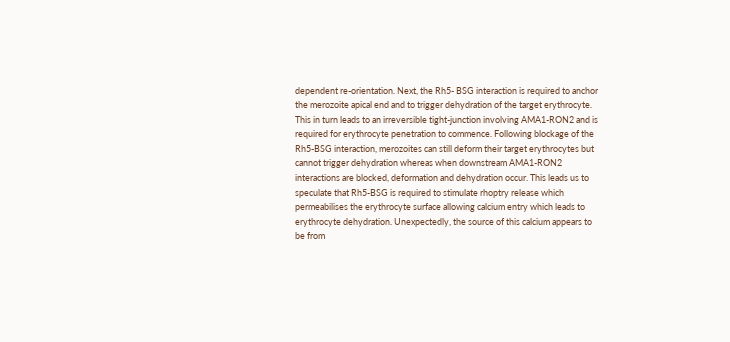dependent re-orientation. Next, the Rh5- BSG interaction is required to anchor the merozoite apical end and to trigger dehydration of the target erythrocyte.  This in turn leads to an irreversible tight-junction involving AMA1-RON2 and is required for erythrocyte penetration to commence. Following blockage of the Rh5-BSG interaction, merozoites can still deform their target erythrocytes but cannot trigger dehydration whereas when downstream AMA1-RON2 interactions are blocked, deformation and dehydration occur. This leads us to speculate that Rh5-BSG is required to stimulate rhoptry release which permeabilises the erythrocyte surface allowing calcium entry which leads to erythrocyte dehydration. Unexpectedly, the source of this calcium appears to be from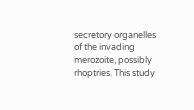secretory organelles of the invading merozoite, possibly rhoptries. This study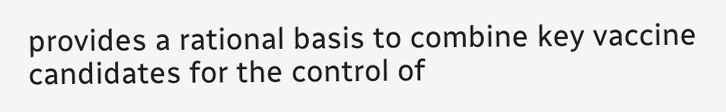provides a rational basis to combine key vaccine candidates for the control of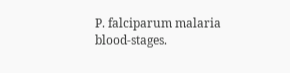P. falciparum malaria blood-stages.